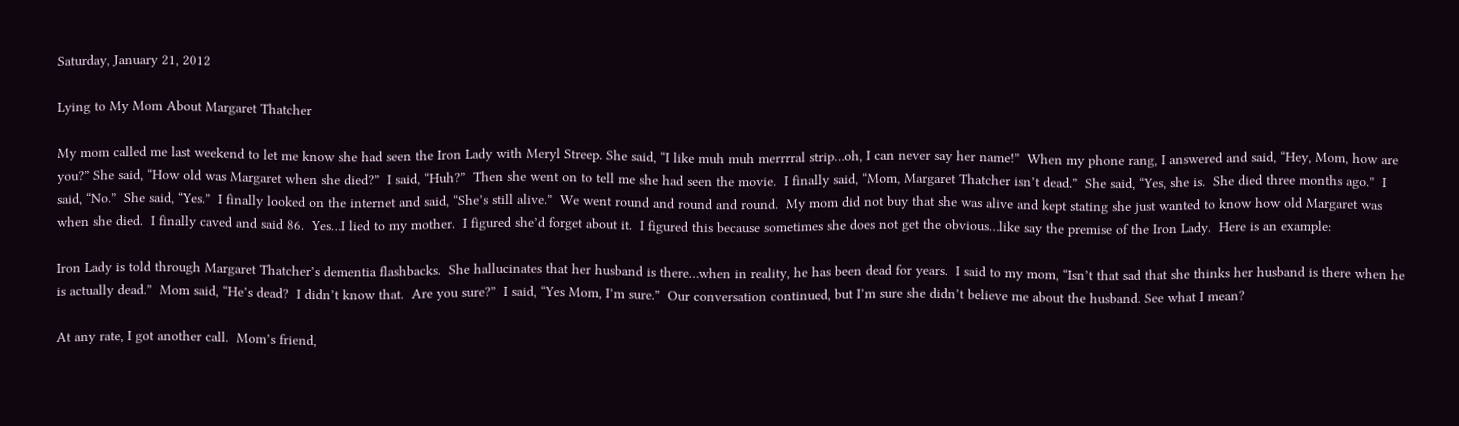Saturday, January 21, 2012

Lying to My Mom About Margaret Thatcher

My mom called me last weekend to let me know she had seen the Iron Lady with Meryl Streep. She said, “I like muh muh merrrral strip…oh, I can never say her name!”  When my phone rang, I answered and said, “Hey, Mom, how are you?” She said, “How old was Margaret when she died?”  I said, “Huh?”  Then she went on to tell me she had seen the movie.  I finally said, “Mom, Margaret Thatcher isn’t dead.”  She said, “Yes, she is.  She died three months ago.”  I said, “No.”  She said, “Yes.”  I finally looked on the internet and said, “She’s still alive.”  We went round and round and round.  My mom did not buy that she was alive and kept stating she just wanted to know how old Margaret was when she died.  I finally caved and said 86.  Yes…I lied to my mother.  I figured she’d forget about it.  I figured this because sometimes she does not get the obvious…like say the premise of the Iron Lady.  Here is an example:

Iron Lady is told through Margaret Thatcher’s dementia flashbacks.  She hallucinates that her husband is there…when in reality, he has been dead for years.  I said to my mom, “Isn’t that sad that she thinks her husband is there when he is actually dead.”  Mom said, “He’s dead?  I didn’t know that.  Are you sure?”  I said, “Yes Mom, I’m sure.”  Our conversation continued, but I’m sure she didn’t believe me about the husband. See what I mean?

At any rate, I got another call.  Mom’s friend,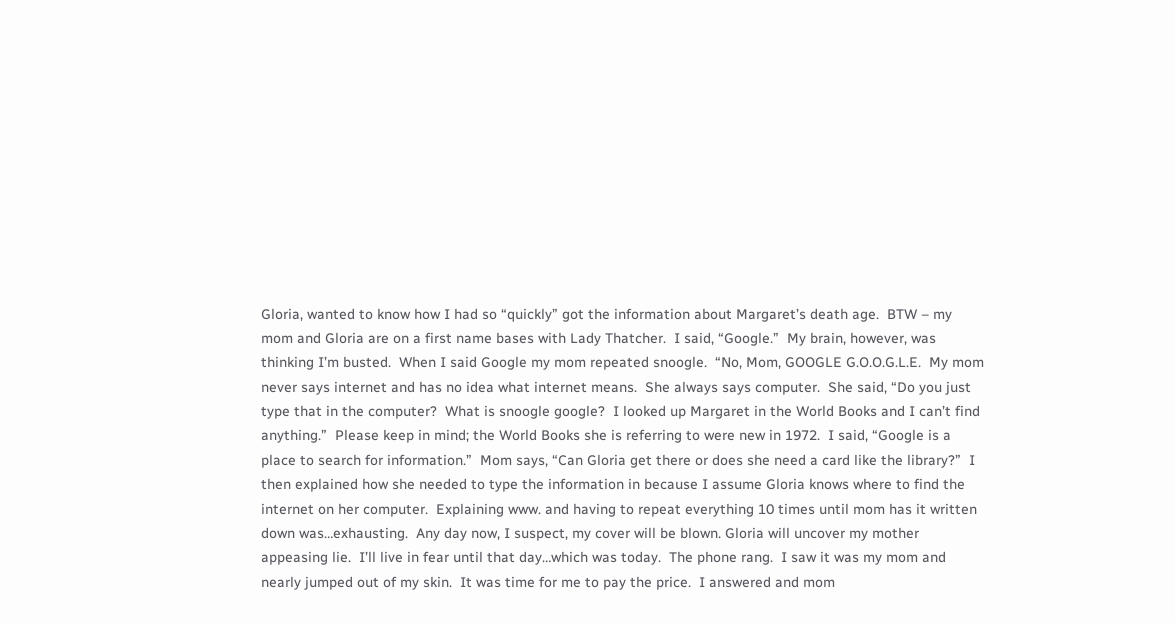Gloria, wanted to know how I had so “quickly” got the information about Margaret’s death age.  BTW – my mom and Gloria are on a first name bases with Lady Thatcher.  I said, “Google.”  My brain, however, was thinking I’m busted.  When I said Google my mom repeated snoogle.  “No, Mom, GOOGLE G.O.O.G.L.E.  My mom never says internet and has no idea what internet means.  She always says computer.  She said, “Do you just type that in the computer?  What is snoogle google?  I looked up Margaret in the World Books and I can’t find anything.”  Please keep in mind; the World Books she is referring to were new in 1972.  I said, “Google is a place to search for information.”  Mom says, “Can Gloria get there or does she need a card like the library?”  I then explained how she needed to type the information in because I assume Gloria knows where to find the internet on her computer.  Explaining www. and having to repeat everything 10 times until mom has it written down was…exhausting.  Any day now, I suspect, my cover will be blown. Gloria will uncover my mother appeasing lie.  I’ll live in fear until that day…which was today.  The phone rang.  I saw it was my mom and nearly jumped out of my skin.  It was time for me to pay the price.  I answered and mom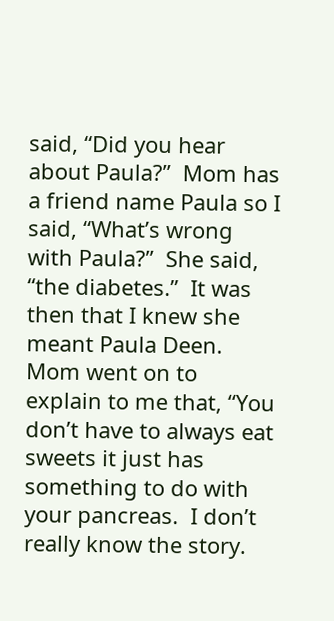said, “Did you hear about Paula?”  Mom has a friend name Paula so I said, “What’s wrong with Paula?”  She said, “the diabetes.”  It was then that I knew she meant Paula Deen.  Mom went on to explain to me that, “You don’t have to always eat sweets it just has something to do with your pancreas.  I don’t really know the story.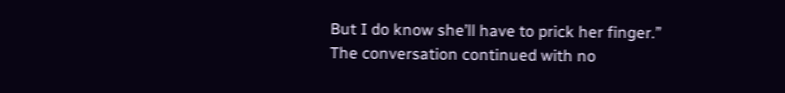But I do know she’ll have to prick her finger.”  The conversation continued with no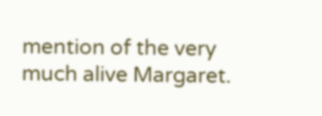mention of the very much alive Margaret.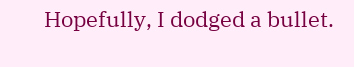Hopefully, I dodged a bullet.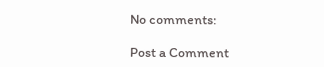No comments:

Post a Comment